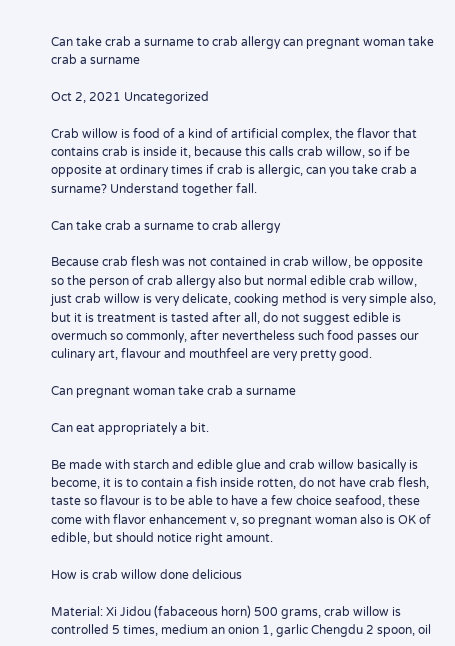Can take crab a surname to crab allergy can pregnant woman take crab a surname

Oct 2, 2021 Uncategorized

Crab willow is food of a kind of artificial complex, the flavor that contains crab is inside it, because this calls crab willow, so if be opposite at ordinary times if crab is allergic, can you take crab a surname? Understand together fall.

Can take crab a surname to crab allergy

Because crab flesh was not contained in crab willow, be opposite so the person of crab allergy also but normal edible crab willow, just crab willow is very delicate, cooking method is very simple also, but it is treatment is tasted after all, do not suggest edible is overmuch so commonly, after nevertheless such food passes our culinary art, flavour and mouthfeel are very pretty good.

Can pregnant woman take crab a surname

Can eat appropriately a bit.

Be made with starch and edible glue and crab willow basically is become, it is to contain a fish inside rotten, do not have crab flesh, taste so flavour is to be able to have a few choice seafood, these come with flavor enhancement v, so pregnant woman also is OK of edible, but should notice right amount.

How is crab willow done delicious

Material: Xi Jidou (fabaceous horn) 500 grams, crab willow is controlled 5 times, medium an onion 1, garlic Chengdu 2 spoon, oil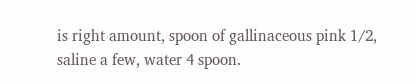is right amount, spoon of gallinaceous pink 1/2, saline a few, water 4 spoon.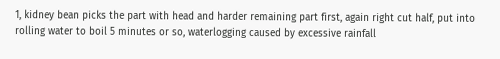1, kidney bean picks the part with head and harder remaining part first, again right cut half, put into rolling water to boil 5 minutes or so, waterlogging caused by excessive rainfall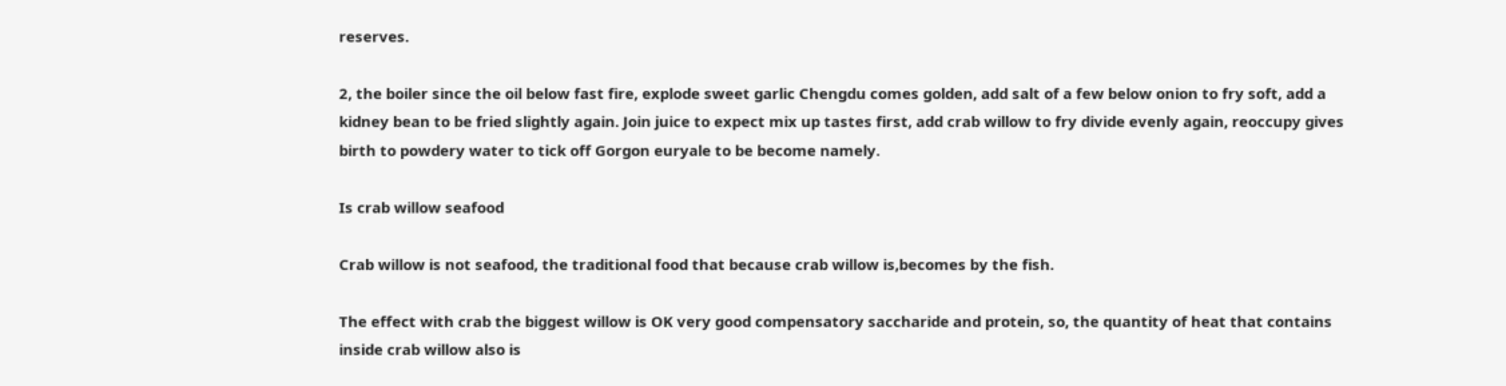reserves.

2, the boiler since the oil below fast fire, explode sweet garlic Chengdu comes golden, add salt of a few below onion to fry soft, add a kidney bean to be fried slightly again. Join juice to expect mix up tastes first, add crab willow to fry divide evenly again, reoccupy gives birth to powdery water to tick off Gorgon euryale to be become namely.

Is crab willow seafood

Crab willow is not seafood, the traditional food that because crab willow is,becomes by the fish.

The effect with crab the biggest willow is OK very good compensatory saccharide and protein, so, the quantity of heat that contains inside crab willow also is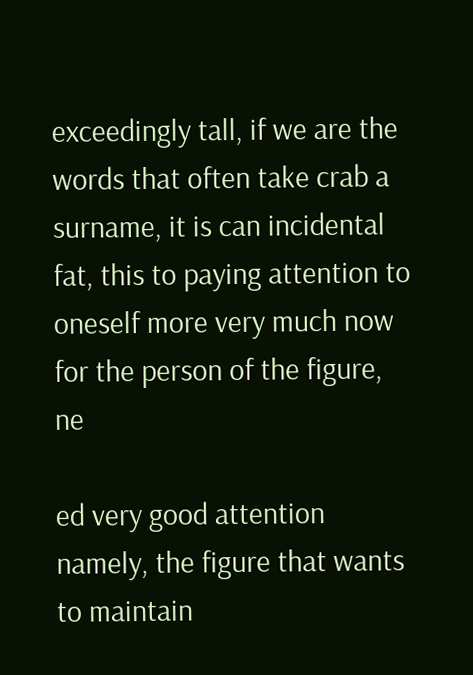exceedingly tall, if we are the words that often take crab a surname, it is can incidental fat, this to paying attention to oneself more very much now for the person of the figure, ne

ed very good attention namely, the figure that wants to maintain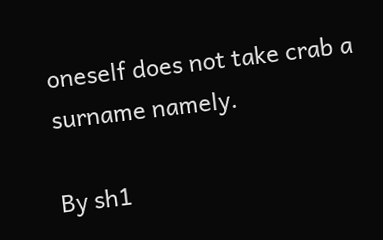oneself does not take crab a surname namely.

By sh1